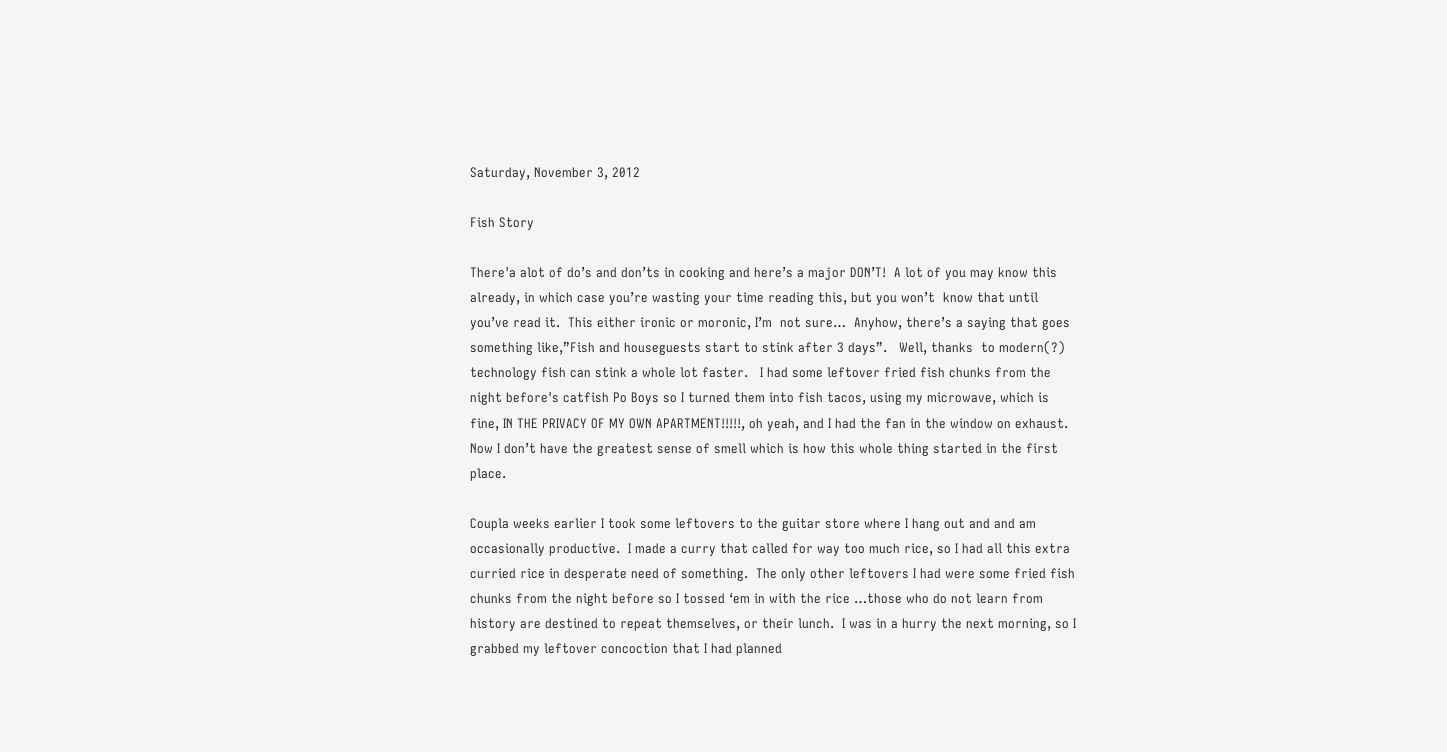Saturday, November 3, 2012

Fish Story

There'a alot of do’s and don’ts in cooking and here’s a major DON’T!  A lot of you may know this already, in which case you’re wasting your time reading this, but you won’t  know that until you’ve read it.  This either ironic or moronic, I’m  not sure…  Anyhow, there’s a saying that goes something like,”Fish and houseguests start to stink after 3 days”.   Well, thanks  to modern(?) technology fish can stink a whole lot faster.   I had some leftover fried fish chunks from the night before's catfish Po Boys so I turned them into fish tacos, using my microwave, which is fine, IN THE PRIVACY OF MY OWN APARTMENT!!!!!, oh yeah, and I had the fan in the window on exhaust.  Now I don’t have the greatest sense of smell which is how this whole thing started in the first place.

Coupla weeks earlier I took some leftovers to the guitar store where I hang out and and am occasionally productive.  I made a curry that called for way too much rice, so I had all this extra curried rice in desperate need of something.  The only other leftovers I had were some fried fish chunks from the night before so I tossed ‘em in with the rice …those who do not learn from history are destined to repeat themselves, or their lunch.  I was in a hurry the next morning, so I grabbed my leftover concoction that I had planned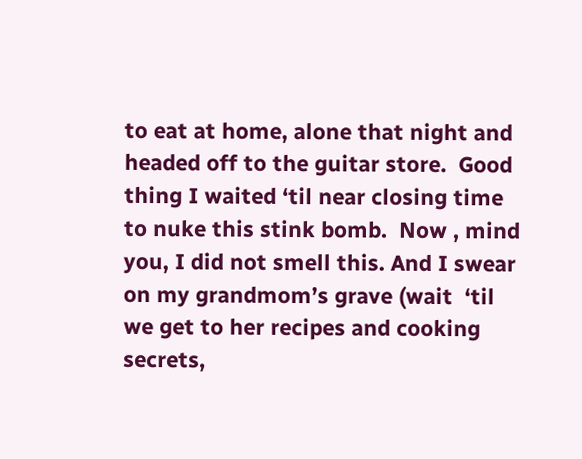to eat at home, alone that night and headed off to the guitar store.  Good thing I waited ‘til near closing time to nuke this stink bomb.  Now , mind you, I did not smell this. And I swear on my grandmom’s grave (wait  ‘til we get to her recipes and cooking secrets,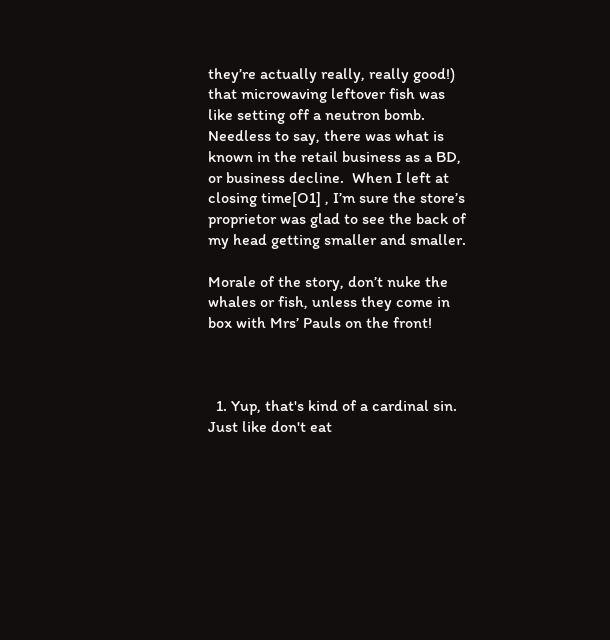they’re actually really, really good!)  that microwaving leftover fish was like setting off a neutron bomb.  Needless to say, there was what is known in the retail business as a BD, or business decline.  When I left at closing time[O1] , I’m sure the store’s proprietor was glad to see the back of my head getting smaller and smaller.

Morale of the story, don’t nuke the whales or fish, unless they come in box with Mrs’ Pauls on the front!



  1. Yup, that's kind of a cardinal sin. Just like don't eat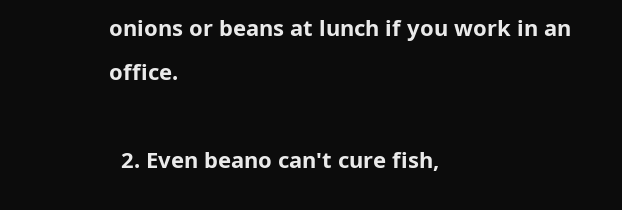onions or beans at lunch if you work in an office.

  2. Even beano can't cure fish,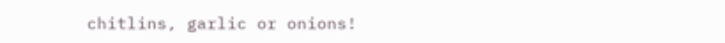chitlins, garlic or onions!